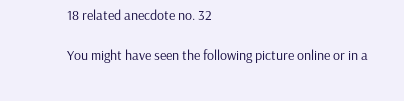18 related anecdote no. 32

You might have seen the following picture online or in a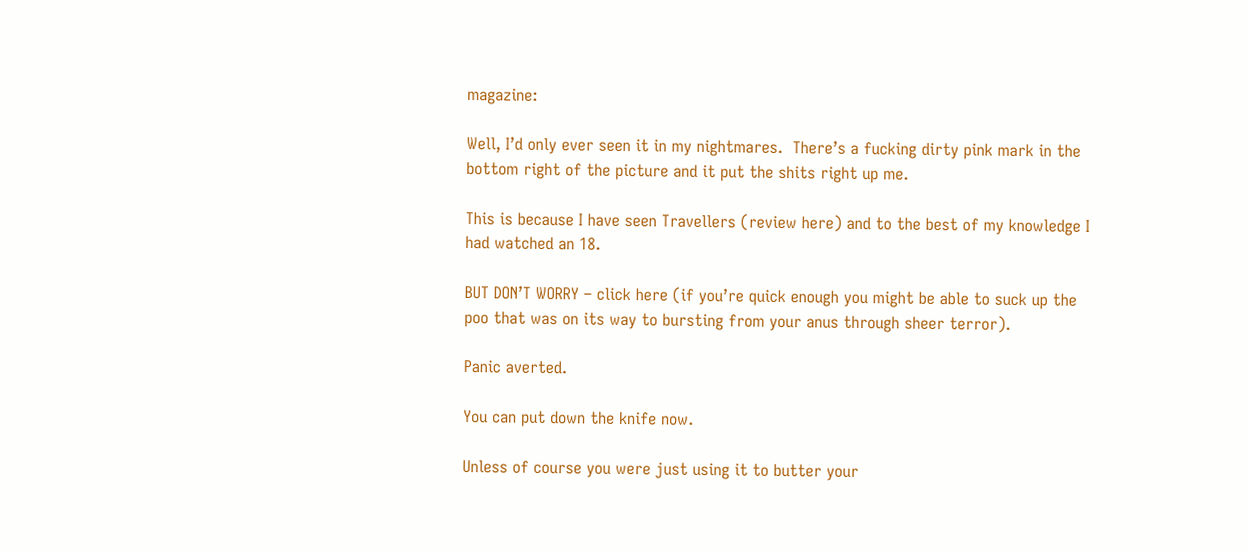magazine:

Well, I’d only ever seen it in my nightmares.  There’s a fucking dirty pink mark in the bottom right of the picture and it put the shits right up me.

This is because I have seen Travellers (review here) and to the best of my knowledge I had watched an 18.

BUT DON’T WORRY – click here (if you’re quick enough you might be able to suck up the poo that was on its way to bursting from your anus through sheer terror).

Panic averted.

You can put down the knife now.

Unless of course you were just using it to butter your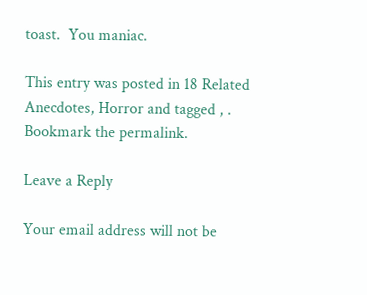toast.  You maniac.

This entry was posted in 18 Related Anecdotes, Horror and tagged , . Bookmark the permalink.

Leave a Reply

Your email address will not be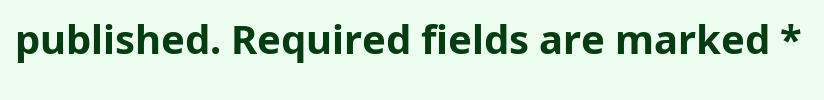published. Required fields are marked *